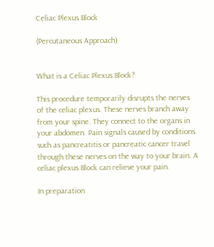Celiac Plexus Block

(Percutaneous Approach)


What is a Celiac Plexus Block?

This procedure temporarily disrupts the nerves of the celiac plexus. These nerves branch away from your spine. They connect to the organs in your abdomen. Pain signals caused by conditions such as pancreatitis or pancreatic cancer travel through these nerves on the way to your brain. A celiac plexus Block can relieve your pain.

In preparation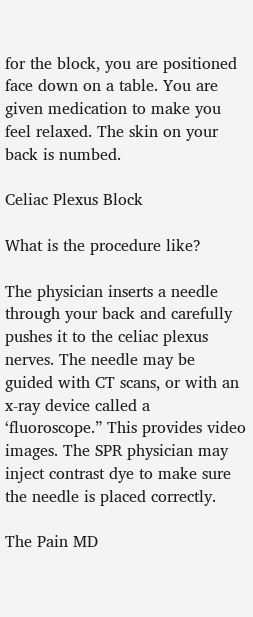for the block, you are positioned face down on a table. You are given medication to make you feel relaxed. The skin on your back is numbed.

Celiac Plexus Block

What is the procedure like?

The physician inserts a needle through your back and carefully pushes it to the celiac plexus nerves. The needle may be guided with CT scans, or with an x-ray device called a ‘fluoroscope.” This provides video images. The SPR physician may inject contrast dye to make sure the needle is placed correctly.

The Pain MD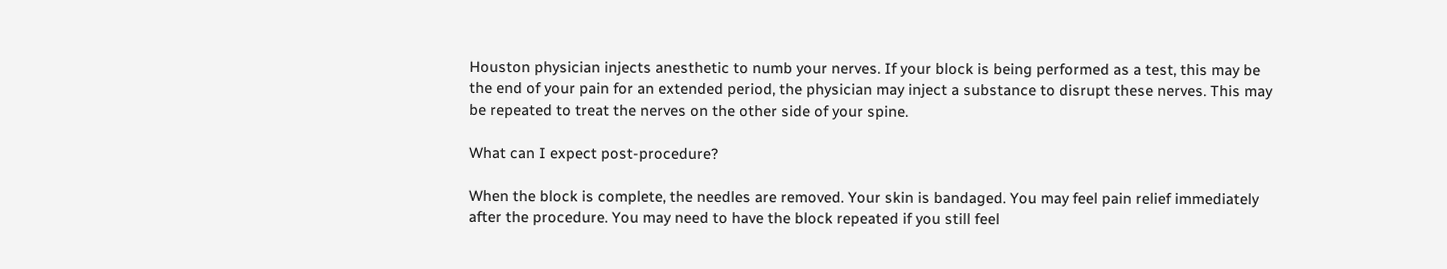Houston physician injects anesthetic to numb your nerves. If your block is being performed as a test, this may be the end of your pain for an extended period, the physician may inject a substance to disrupt these nerves. This may be repeated to treat the nerves on the other side of your spine.

What can I expect post-procedure?

When the block is complete, the needles are removed. Your skin is bandaged. You may feel pain relief immediately after the procedure. You may need to have the block repeated if you still feel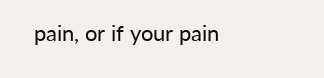pain, or if your pain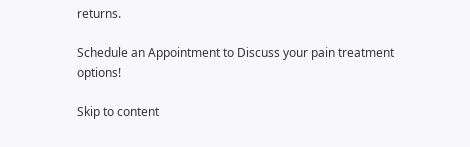returns.

Schedule an Appointment to Discuss your pain treatment options!

Skip to content